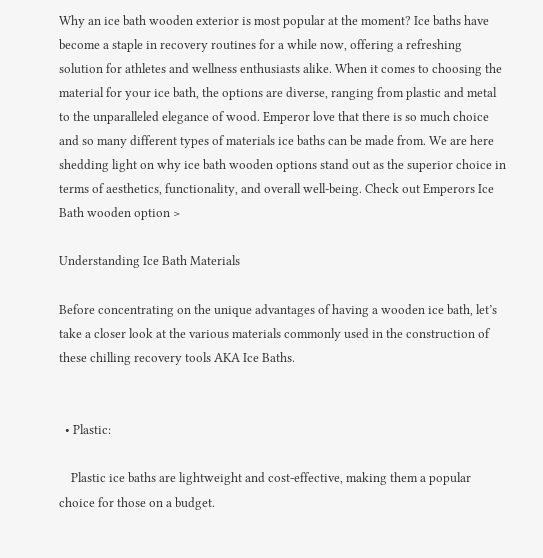Why an ice bath wooden exterior is most popular at the moment? Ice baths have become a staple in recovery routines for a while now, offering a refreshing solution for athletes and wellness enthusiasts alike. When it comes to choosing the material for your ice bath, the options are diverse, ranging from plastic and metal to the unparalleled elegance of wood. Emperor love that there is so much choice and so many different types of materials ice baths can be made from. We are here shedding light on why ice bath wooden options stand out as the superior choice in terms of aesthetics, functionality, and overall well-being. Check out Emperors Ice Bath wooden option >

Understanding Ice Bath Materials

Before concentrating on the unique advantages of having a wooden ice bath, let’s take a closer look at the various materials commonly used in the construction of these chilling recovery tools AKA Ice Baths.


  • Plastic:

    Plastic ice baths are lightweight and cost-effective, making them a popular choice for those on a budget.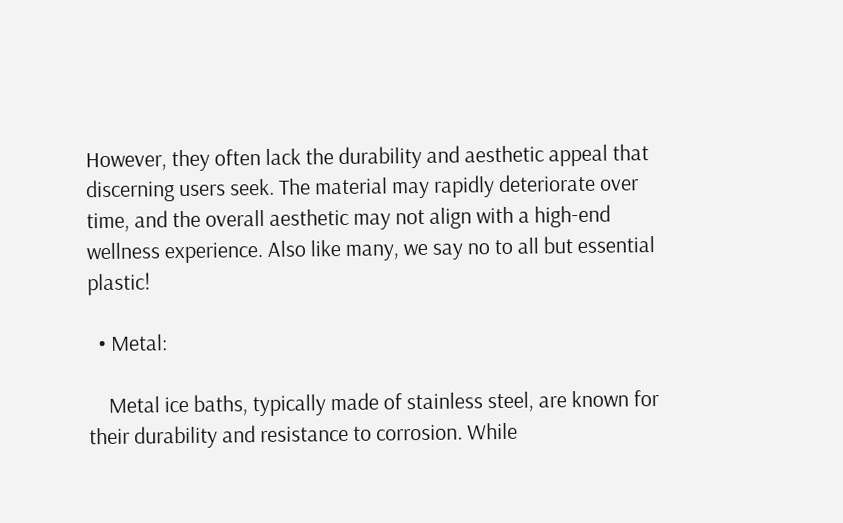However, they often lack the durability and aesthetic appeal that discerning users seek. The material may rapidly deteriorate over time, and the overall aesthetic may not align with a high-end wellness experience. Also like many, we say no to all but essential plastic!

  • Metal:

    Metal ice baths, typically made of stainless steel, are known for their durability and resistance to corrosion. While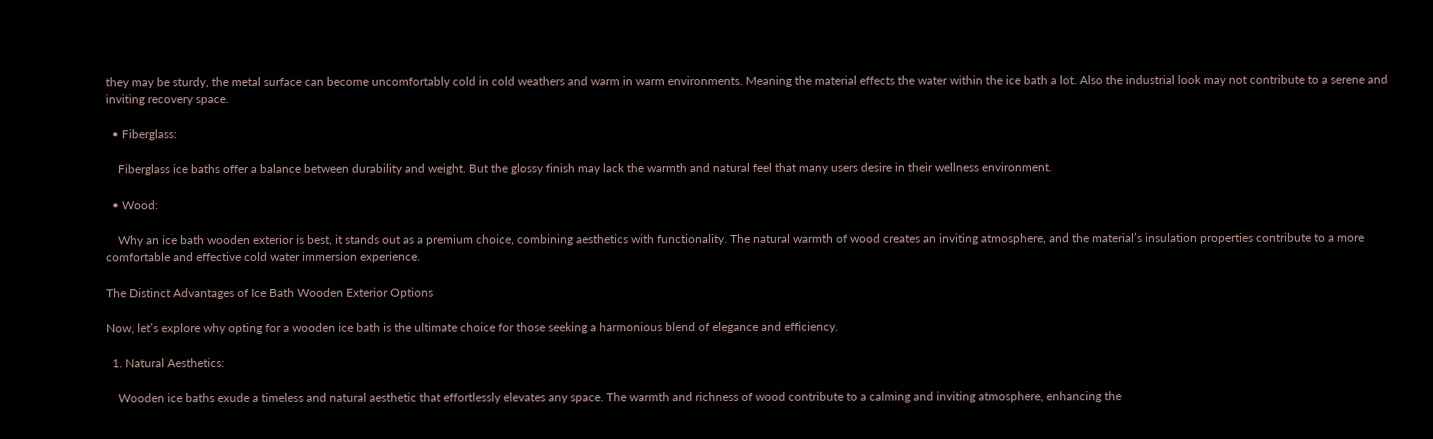they may be sturdy, the metal surface can become uncomfortably cold in cold weathers and warm in warm environments. Meaning the material effects the water within the ice bath a lot. Also the industrial look may not contribute to a serene and inviting recovery space.

  • Fiberglass:

    Fiberglass ice baths offer a balance between durability and weight. But the glossy finish may lack the warmth and natural feel that many users desire in their wellness environment.

  • Wood:

    Why an ice bath wooden exterior is best, it stands out as a premium choice, combining aesthetics with functionality. The natural warmth of wood creates an inviting atmosphere, and the material’s insulation properties contribute to a more comfortable and effective cold water immersion experience.

The Distinct Advantages of Ice Bath Wooden Exterior Options

Now, let’s explore why opting for a wooden ice bath is the ultimate choice for those seeking a harmonious blend of elegance and efficiency.

  1. Natural Aesthetics:

    Wooden ice baths exude a timeless and natural aesthetic that effortlessly elevates any space. The warmth and richness of wood contribute to a calming and inviting atmosphere, enhancing the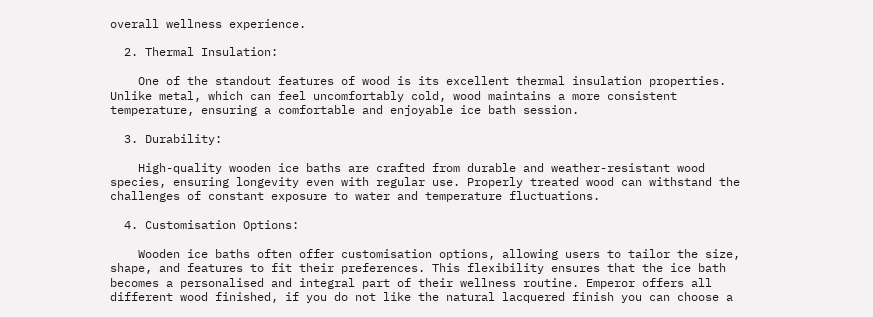overall wellness experience.

  2. Thermal Insulation:

    One of the standout features of wood is its excellent thermal insulation properties. Unlike metal, which can feel uncomfortably cold, wood maintains a more consistent temperature, ensuring a comfortable and enjoyable ice bath session.

  3. Durability:

    High-quality wooden ice baths are crafted from durable and weather-resistant wood species, ensuring longevity even with regular use. Properly treated wood can withstand the challenges of constant exposure to water and temperature fluctuations.

  4. Customisation Options:

    Wooden ice baths often offer customisation options, allowing users to tailor the size, shape, and features to fit their preferences. This flexibility ensures that the ice bath becomes a personalised and integral part of their wellness routine. Emperor offers all different wood finished, if you do not like the natural lacquered finish you can choose a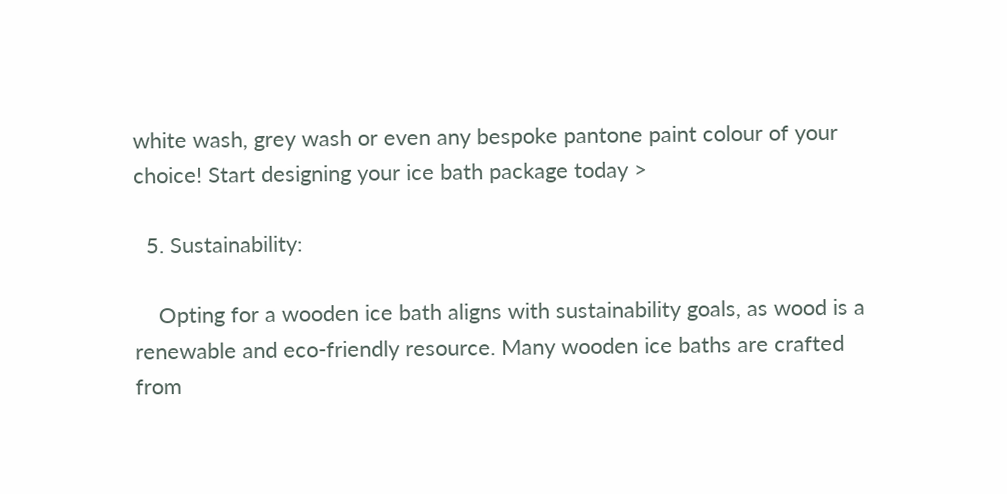white wash, grey wash or even any bespoke pantone paint colour of your choice! Start designing your ice bath package today >

  5. Sustainability:

    Opting for a wooden ice bath aligns with sustainability goals, as wood is a renewable and eco-friendly resource. Many wooden ice baths are crafted from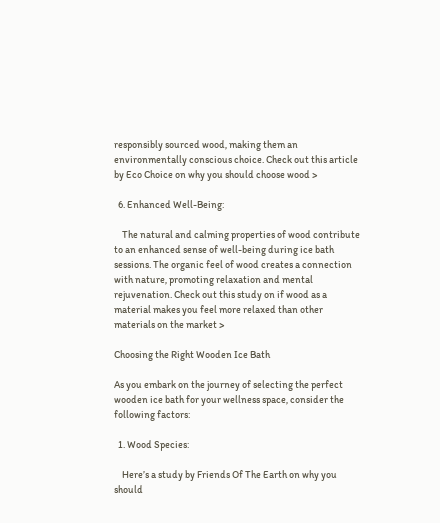responsibly sourced wood, making them an environmentally conscious choice. Check out this article by Eco Choice on why you should choose wood >

  6. Enhanced Well-Being:

    The natural and calming properties of wood contribute to an enhanced sense of well-being during ice bath sessions. The organic feel of wood creates a connection with nature, promoting relaxation and mental rejuvenation. Check out this study on if wood as a material makes you feel more relaxed than other materials on the market >

Choosing the Right Wooden Ice Bath

As you embark on the journey of selecting the perfect wooden ice bath for your wellness space, consider the following factors:

  1. Wood Species:

    Here’s a study by Friends Of The Earth on why you should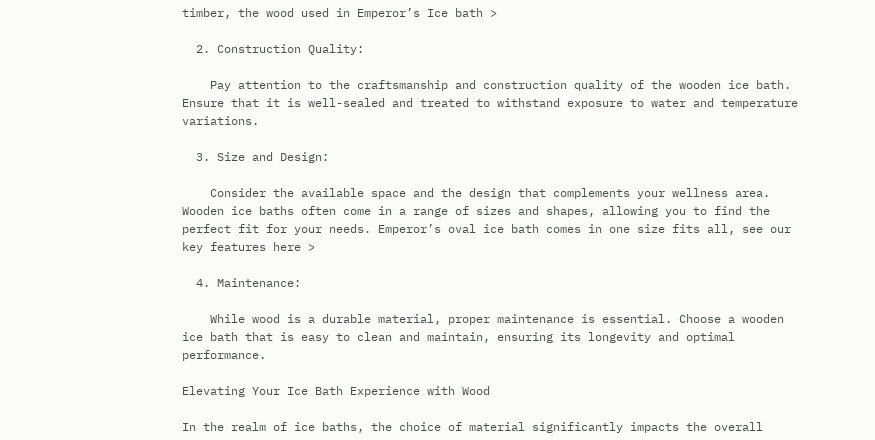timber, the wood used in Emperor’s Ice bath >

  2. Construction Quality:

    Pay attention to the craftsmanship and construction quality of the wooden ice bath. Ensure that it is well-sealed and treated to withstand exposure to water and temperature variations.

  3. Size and Design:

    Consider the available space and the design that complements your wellness area. Wooden ice baths often come in a range of sizes and shapes, allowing you to find the perfect fit for your needs. Emperor’s oval ice bath comes in one size fits all, see our key features here >

  4. Maintenance:

    While wood is a durable material, proper maintenance is essential. Choose a wooden ice bath that is easy to clean and maintain, ensuring its longevity and optimal performance.

Elevating Your Ice Bath Experience with Wood

In the realm of ice baths, the choice of material significantly impacts the overall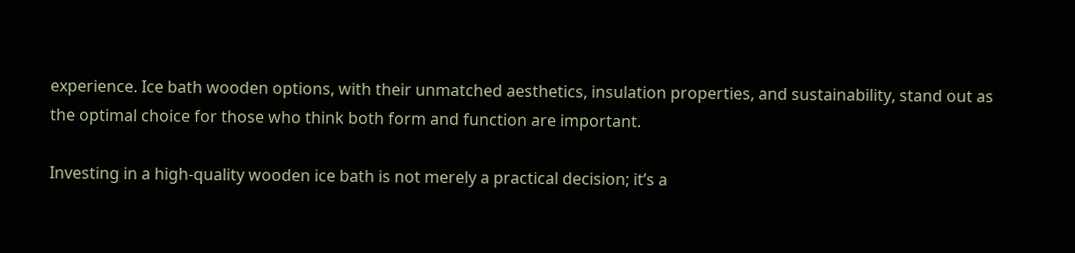experience. Ice bath wooden options, with their unmatched aesthetics, insulation properties, and sustainability, stand out as the optimal choice for those who think both form and function are important.

Investing in a high-quality wooden ice bath is not merely a practical decision; it’s a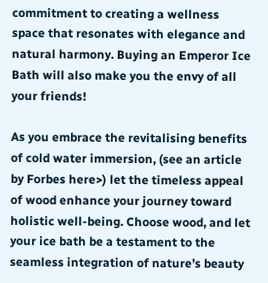commitment to creating a wellness space that resonates with elegance and natural harmony. Buying an Emperor Ice Bath will also make you the envy of all your friends!

As you embrace the revitalising benefits of cold water immersion, (see an article by Forbes here>) let the timeless appeal of wood enhance your journey toward holistic well-being. Choose wood, and let your ice bath be a testament to the seamless integration of nature’s beauty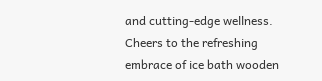and cutting-edge wellness. Cheers to the refreshing embrace of ice bath wooden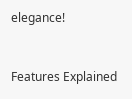elegance!


Features Explained